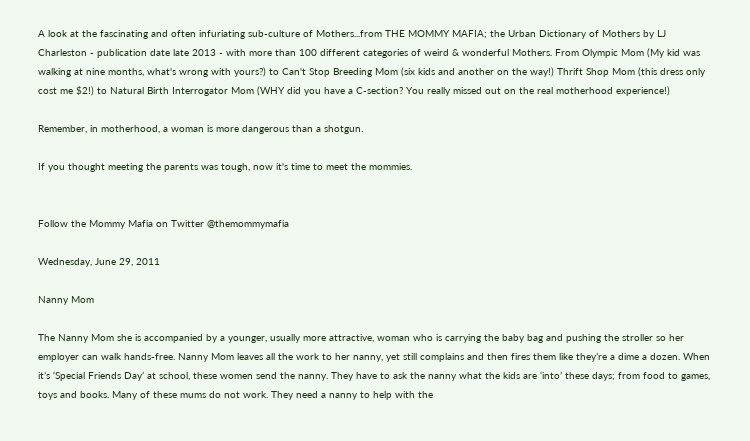A look at the fascinating and often infuriating sub-culture of Mothers...from THE MOMMY MAFIA; the Urban Dictionary of Mothers by LJ Charleston - publication date late 2013 - with more than 100 different categories of weird & wonderful Mothers. From Olympic Mom (My kid was walking at nine months, what's wrong with yours?) to Can't Stop Breeding Mom (six kids and another on the way!) Thrift Shop Mom (this dress only cost me $2!) to Natural Birth Interrogator Mom (WHY did you have a C-section? You really missed out on the real motherhood experience!)

Remember, in motherhood, a woman is more dangerous than a shotgun.

If you thought meeting the parents was tough, now it's time to meet the mommies.


Follow the Mommy Mafia on Twitter @themommymafia

Wednesday, June 29, 2011

Nanny Mom

The Nanny Mom she is accompanied by a younger, usually more attractive, woman who is carrying the baby bag and pushing the stroller so her employer can walk hands-free. Nanny Mom leaves all the work to her nanny, yet still complains and then fires them like they’re a dime a dozen. When it’s ‘Special Friends Day’ at school, these women send the nanny. They have to ask the nanny what the kids are ‘into’ these days; from food to games, toys and books. Many of these mums do not work. They need a nanny to help with the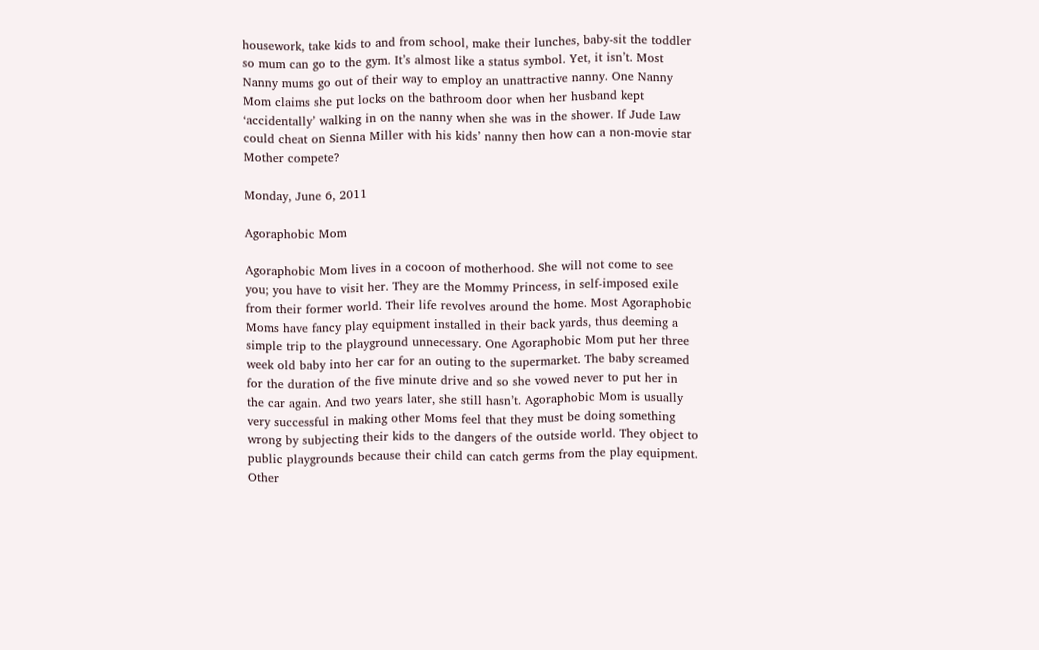housework, take kids to and from school, make their lunches, baby-sit the toddler so mum can go to the gym. It’s almost like a status symbol. Yet, it isn’t. Most Nanny mums go out of their way to employ an unattractive nanny. One Nanny Mom claims she put locks on the bathroom door when her husband kept ‘accidentally’ walking in on the nanny when she was in the shower. If Jude Law could cheat on Sienna Miller with his kids’ nanny then how can a non-movie star Mother compete?

Monday, June 6, 2011

Agoraphobic Mom

Agoraphobic Mom lives in a cocoon of motherhood. She will not come to see you; you have to visit her. They are the Mommy Princess, in self-imposed exile from their former world. Their life revolves around the home. Most Agoraphobic Moms have fancy play equipment installed in their back yards, thus deeming a simple trip to the playground unnecessary. One Agoraphobic Mom put her three week old baby into her car for an outing to the supermarket. The baby screamed for the duration of the five minute drive and so she vowed never to put her in the car again. And two years later, she still hasn’t. Agoraphobic Mom is usually very successful in making other Moms feel that they must be doing something wrong by subjecting their kids to the dangers of the outside world. They object to public playgrounds because their child can catch germs from the play equipment. Other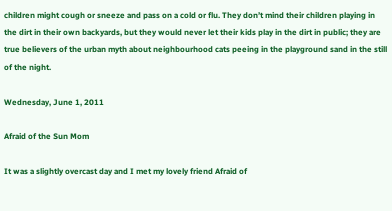children might cough or sneeze and pass on a cold or flu. They don’t mind their children playing in the dirt in their own backyards, but they would never let their kids play in the dirt in public; they are true believers of the urban myth about neighbourhood cats peeing in the playground sand in the still of the night.

Wednesday, June 1, 2011

Afraid of the Sun Mom

It was a slightly overcast day and I met my lovely friend Afraid of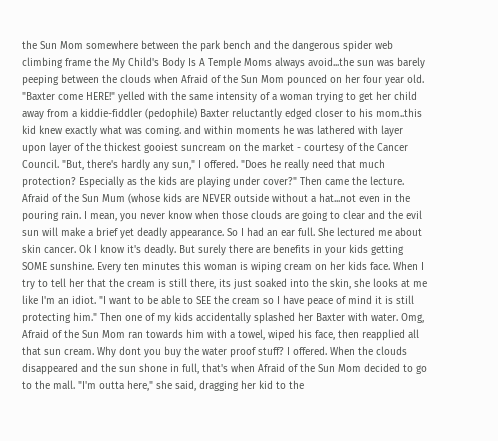the Sun Mom somewhere between the park bench and the dangerous spider web climbing frame the My Child's Body Is A Temple Moms always avoid...the sun was barely peeping between the clouds when Afraid of the Sun Mom pounced on her four year old. "Baxter come HERE!" yelled with the same intensity of a woman trying to get her child away from a kiddie-fiddler (pedophile) Baxter reluctantly edged closer to his mom..this kid knew exactly what was coming. and within moments he was lathered with layer upon layer of the thickest gooiest suncream on the market - courtesy of the Cancer Council. "But, there's hardly any sun," I offered. "Does he really need that much protection? Especially as the kids are playing under cover?" Then came the lecture. Afraid of the Sun Mum (whose kids are NEVER outside without a hat...not even in the pouring rain. I mean, you never know when those clouds are going to clear and the evil sun will make a brief yet deadly appearance. So I had an ear full. She lectured me about skin cancer. Ok I know it's deadly. But surely there are benefits in your kids getting SOME sunshine. Every ten minutes this woman is wiping cream on her kids face. When I try to tell her that the cream is still there, its just soaked into the skin, she looks at me like I'm an idiot. "I want to be able to SEE the cream so I have peace of mind it is still protecting him." Then one of my kids accidentally splashed her Baxter with water. Omg, Afraid of the Sun Mom ran towards him with a towel, wiped his face, then reapplied all that sun cream. Why dont you buy the water proof stuff? I offered. When the clouds disappeared and the sun shone in full, that's when Afraid of the Sun Mom decided to go to the mall. "I'm outta here," she said, dragging her kid to the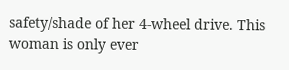safety/shade of her 4-wheel drive. This woman is only ever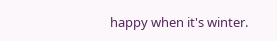happy when it's winter.